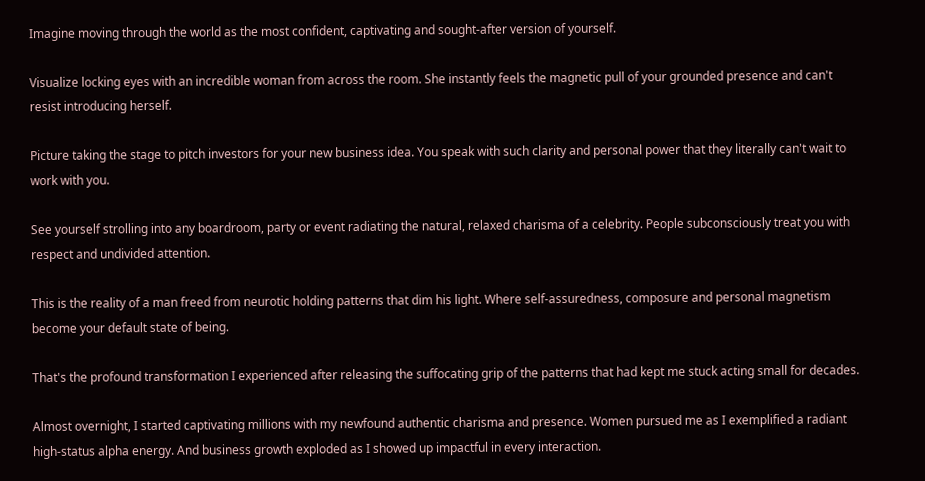Imagine moving through the world as the most confident, captivating and sought-after version of yourself.

Visualize locking eyes with an incredible woman from across the room. She instantly feels the magnetic pull of your grounded presence and can't resist introducing herself.

Picture taking the stage to pitch investors for your new business idea. You speak with such clarity and personal power that they literally can't wait to work with you.

See yourself strolling into any boardroom, party or event radiating the natural, relaxed charisma of a celebrity. People subconsciously treat you with respect and undivided attention.

This is the reality of a man freed from neurotic holding patterns that dim his light. Where self-assuredness, composure and personal magnetism become your default state of being.

That's the profound transformation I experienced after releasing the suffocating grip of the patterns that had kept me stuck acting small for decades.

Almost overnight, I started captivating millions with my newfound authentic charisma and presence. Women pursued me as I exemplified a radiant high-status alpha energy. And business growth exploded as I showed up impactful in every interaction.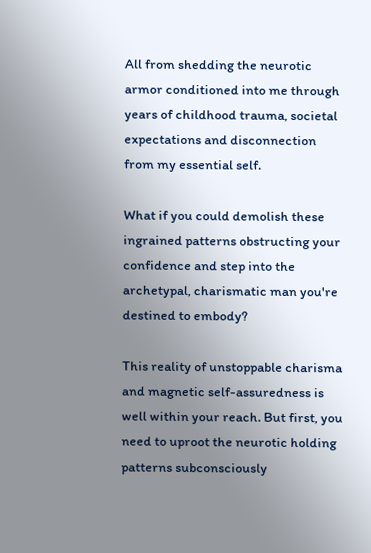All from shedding the neurotic armor conditioned into me through years of childhood trauma, societal expectations and disconnection from my essential self.

What if you could demolish these ingrained patterns obstructing your confidence and step into the archetypal, charismatic man you're destined to embody?

This reality of unstoppable charisma and magnetic self-assuredness is well within your reach. But first, you need to uproot the neurotic holding patterns subconsciously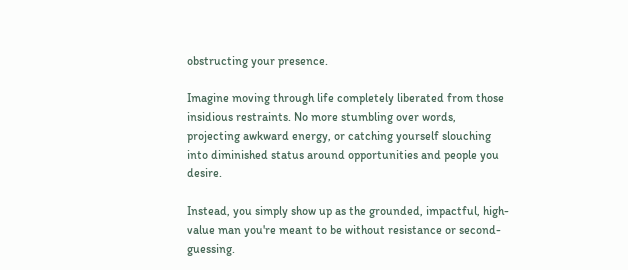obstructing your presence.

Imagine moving through life completely liberated from those insidious restraints. No more stumbling over words, projecting awkward energy, or catching yourself slouching into diminished status around opportunities and people you desire.

Instead, you simply show up as the grounded, impactful, high-value man you're meant to be without resistance or second-guessing.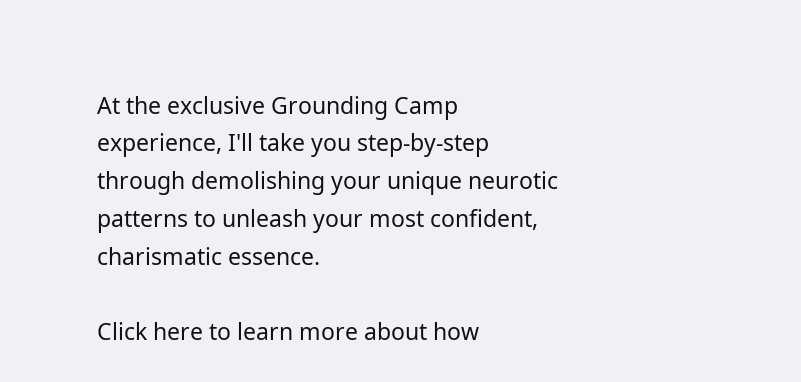At the exclusive Grounding Camp experience, I'll take you step-by-step through demolishing your unique neurotic patterns to unleash your most confident, charismatic essence.

Click here to learn more about how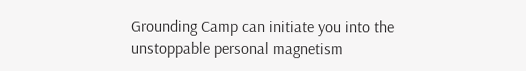Grounding Camp can initiate you into the unstoppable personal magnetism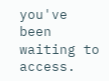you've been waiting to access.